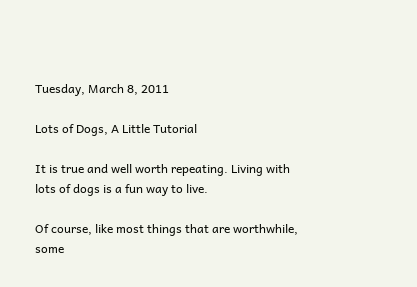Tuesday, March 8, 2011

Lots of Dogs, A Little Tutorial

It is true and well worth repeating. Living with lots of dogs is a fun way to live.

Of course, like most things that are worthwhile, some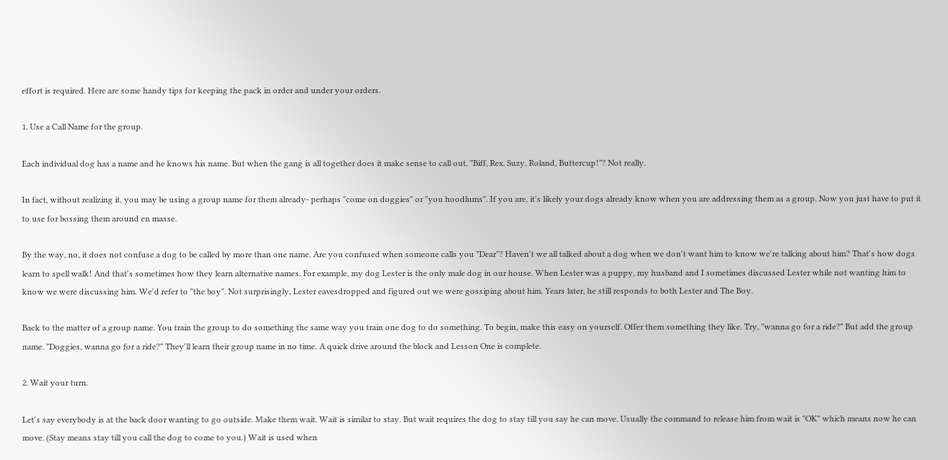effort is required. Here are some handy tips for keeping the pack in order and under your orders.

1. Use a Call Name for the group.

Each individual dog has a name and he knows his name. But when the gang is all together does it make sense to call out, "Biff, Rex, Suzy, Roland, Buttercup!"? Not really.

In fact, without realizing it, you may be using a group name for them already- perhaps "come on doggies" or "you hoodlums". If you are, it's likely your dogs already know when you are addressing them as a group. Now you just have to put it to use for bossing them around en masse.

By the way, no, it does not confuse a dog to be called by more than one name. Are you confused when someone calls you "Dear"? Haven't we all talked about a dog when we don't want him to know we're talking about him? That's how dogs learn to spell walk! And that's sometimes how they learn alternative names. For example, my dog Lester is the only male dog in our house. When Lester was a puppy, my husband and I sometimes discussed Lester while not wanting him to know we were discussing him. We'd refer to "the boy". Not surprisingly, Lester eavesdropped and figured out we were gossiping about him. Years later, he still responds to both Lester and The Boy.

Back to the matter of a group name. You train the group to do something the same way you train one dog to do something. To begin, make this easy on yourself. Offer them something they like. Try, "wanna go for a ride?" But add the group name. "Doggies, wanna go for a ride?" They'll learn their group name in no time. A quick drive around the block and Lesson One is complete.

2. Wait your turn.

Let's say everybody is at the back door wanting to go outside. Make them wait. Wait is similar to stay. But wait requires the dog to stay till you say he can move. Usually the command to release him from wait is "OK" which means now he can move. (Stay means stay till you call the dog to come to you.) Wait is used when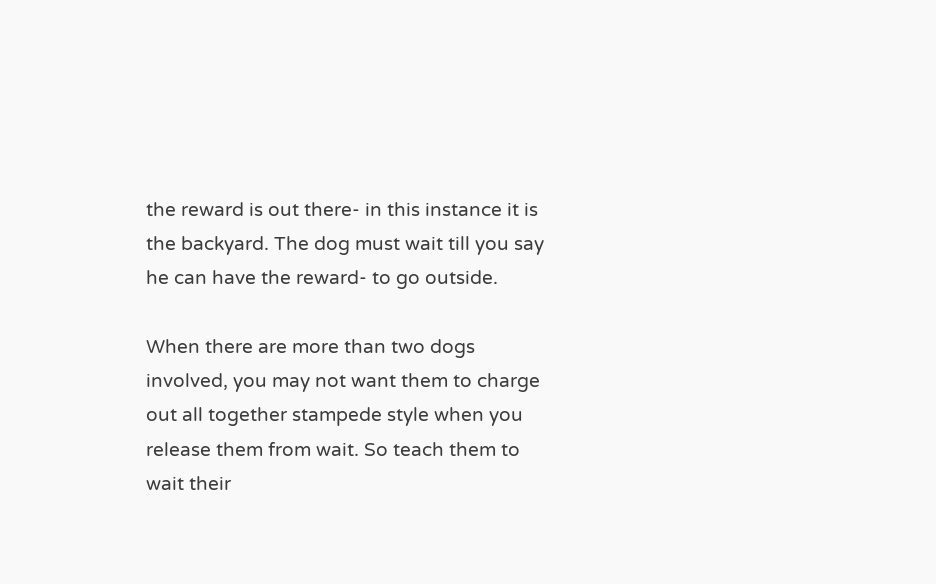the reward is out there- in this instance it is the backyard. The dog must wait till you say he can have the reward- to go outside.

When there are more than two dogs involved, you may not want them to charge out all together stampede style when you release them from wait. So teach them to wait their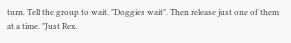turn. Tell the group to wait. "Doggies wait". Then release just one of them at a time. "Just Rex.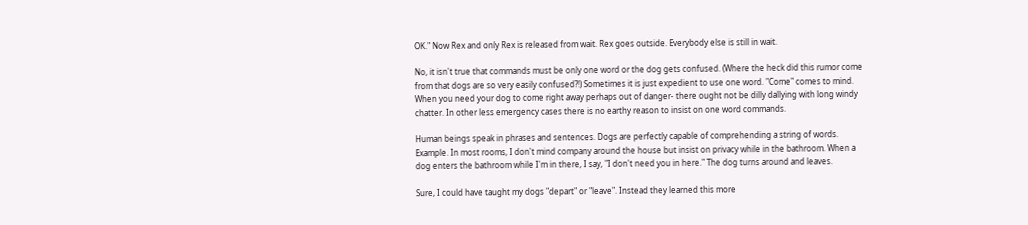OK." Now Rex and only Rex is released from wait. Rex goes outside. Everybody else is still in wait.

No, it isn't true that commands must be only one word or the dog gets confused. (Where the heck did this rumor come from that dogs are so very easily confused?!) Sometimes it is just expedient to use one word. "Come" comes to mind. When you need your dog to come right away perhaps out of danger- there ought not be dilly dallying with long windy chatter. In other less emergency cases there is no earthy reason to insist on one word commands.

Human beings speak in phrases and sentences. Dogs are perfectly capable of comprehending a string of words. Example. In most rooms, I don't mind company around the house but insist on privacy while in the bathroom. When a dog enters the bathroom while I'm in there, I say, "I don't need you in here." The dog turns around and leaves.

Sure, I could have taught my dogs "depart" or "leave". Instead they learned this more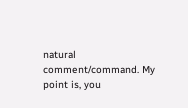natural comment/command. My point is, you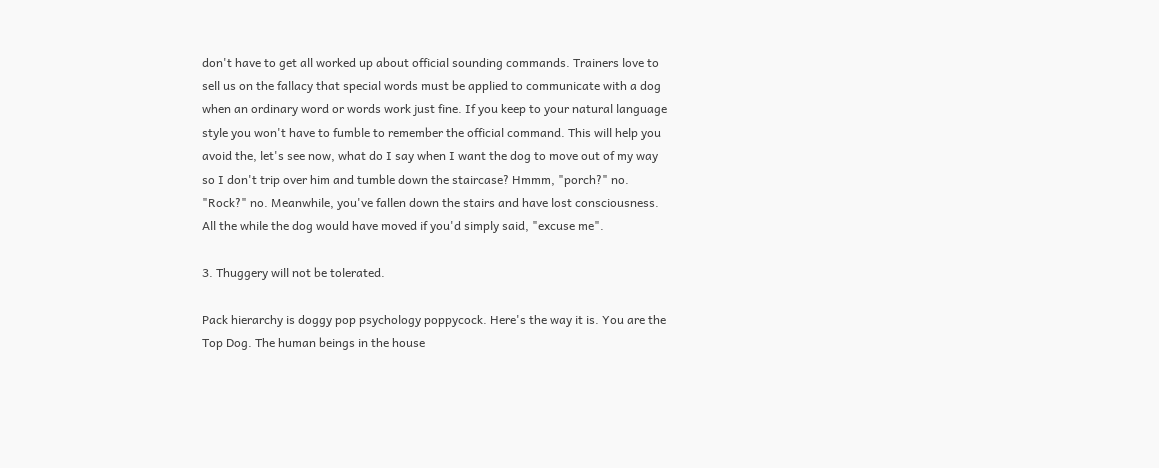don't have to get all worked up about official sounding commands. Trainers love to sell us on the fallacy that special words must be applied to communicate with a dog when an ordinary word or words work just fine. If you keep to your natural language style you won't have to fumble to remember the official command. This will help you avoid the, let's see now, what do I say when I want the dog to move out of my way so I don't trip over him and tumble down the staircase? Hmmm, "porch?" no. "Rock?" no. Meanwhile, you've fallen down the stairs and have lost consciousness. All the while the dog would have moved if you'd simply said, "excuse me".

3. Thuggery will not be tolerated.

Pack hierarchy is doggy pop psychology poppycock. Here's the way it is. You are the Top Dog. The human beings in the house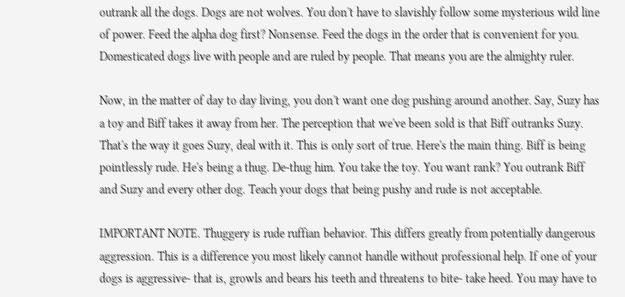outrank all the dogs. Dogs are not wolves. You don't have to slavishly follow some mysterious wild line of power. Feed the alpha dog first? Nonsense. Feed the dogs in the order that is convenient for you. Domesticated dogs live with people and are ruled by people. That means you are the almighty ruler.

Now, in the matter of day to day living, you don't want one dog pushing around another. Say, Suzy has a toy and Biff takes it away from her. The perception that we've been sold is that Biff outranks Suzy. That's the way it goes Suzy, deal with it. This is only sort of true. Here's the main thing. Biff is being pointlessly rude. He's being a thug. De-thug him. You take the toy. You want rank? You outrank Biff and Suzy and every other dog. Teach your dogs that being pushy and rude is not acceptable.

IMPORTANT NOTE. Thuggery is rude ruffian behavior. This differs greatly from potentially dangerous aggression. This is a difference you most likely cannot handle without professional help. If one of your dogs is aggressive- that is, growls and bears his teeth and threatens to bite- take heed. You may have to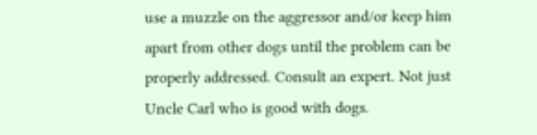use a muzzle on the aggressor and/or keep him apart from other dogs until the problem can be properly addressed. Consult an expert. Not just Uncle Carl who is good with dogs.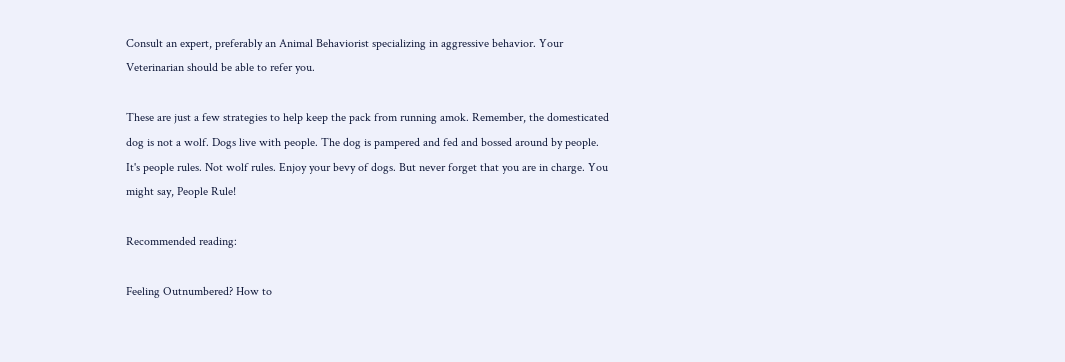Consult an expert, preferably an Animal Behaviorist specializing in aggressive behavior. Your Veterinarian should be able to refer you.

These are just a few strategies to help keep the pack from running amok. Remember, the domesticated dog is not a wolf. Dogs live with people. The dog is pampered and fed and bossed around by people. It's people rules. Not wolf rules. Enjoy your bevy of dogs. But never forget that you are in charge. You might say, People Rule!

Recommended reading:

Feeling Outnumbered? How to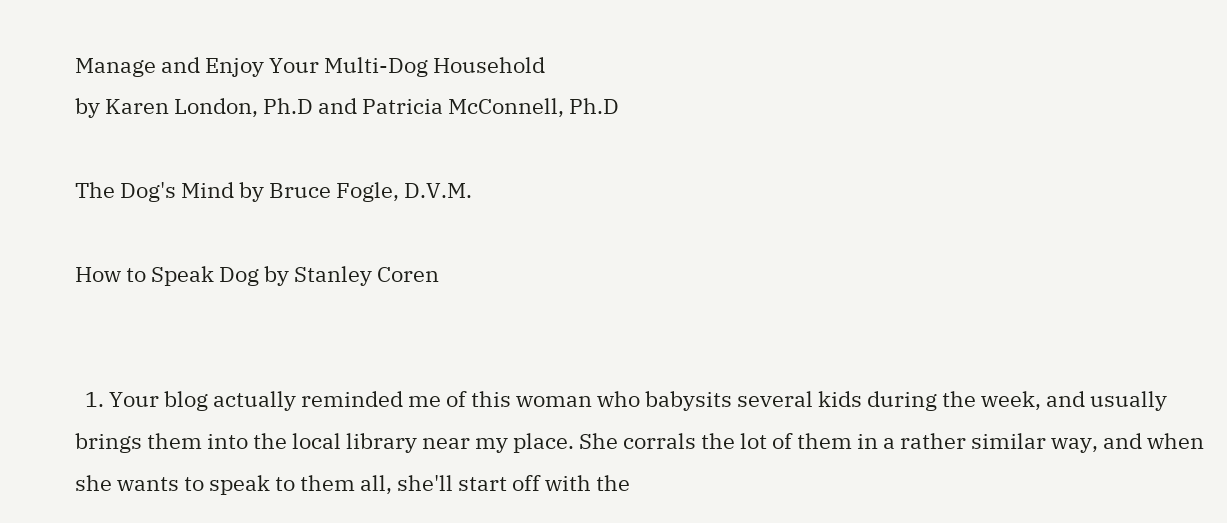Manage and Enjoy Your Multi-Dog Household
by Karen London, Ph.D and Patricia McConnell, Ph.D

The Dog's Mind by Bruce Fogle, D.V.M.

How to Speak Dog by Stanley Coren


  1. Your blog actually reminded me of this woman who babysits several kids during the week, and usually brings them into the local library near my place. She corrals the lot of them in a rather similar way, and when she wants to speak to them all, she'll start off with the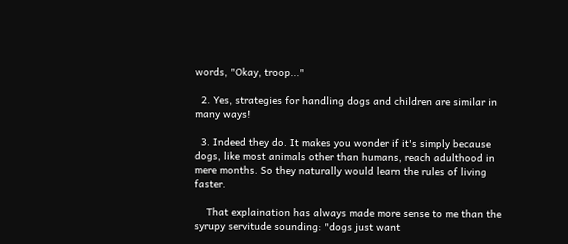words, "Okay, troop..."

  2. Yes, strategies for handling dogs and children are similar in many ways!

  3. Indeed they do. It makes you wonder if it's simply because dogs, like most animals other than humans, reach adulthood in mere months. So they naturally would learn the rules of living faster.

    That explaination has always made more sense to me than the syrupy servitude sounding: "dogs just want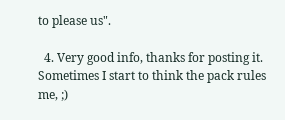to please us".

  4. Very good info, thanks for posting it. Sometimes I start to think the pack rules me, ;)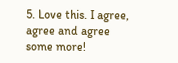5. Love this. I agree, agree and agree some more!